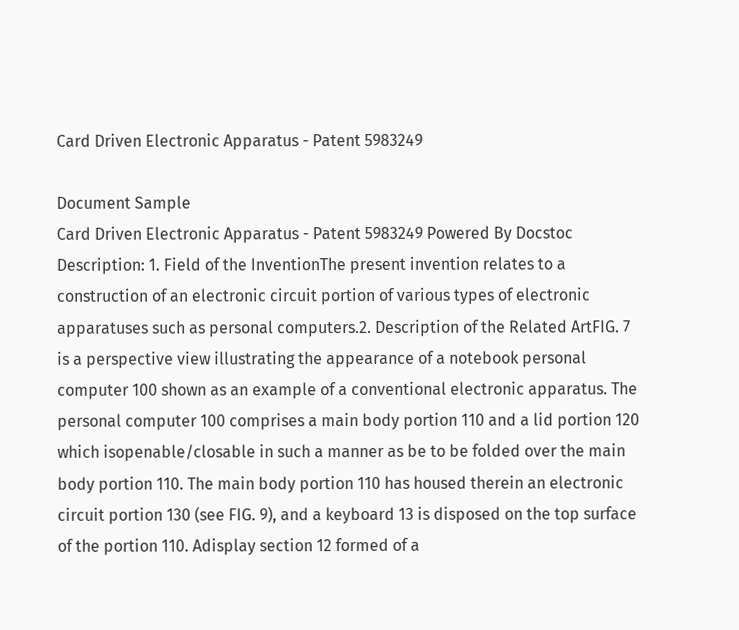Card Driven Electronic Apparatus - Patent 5983249

Document Sample
Card Driven Electronic Apparatus - Patent 5983249 Powered By Docstoc
Description: 1. Field of the InventionThe present invention relates to a construction of an electronic circuit portion of various types of electronic apparatuses such as personal computers.2. Description of the Related ArtFIG. 7 is a perspective view illustrating the appearance of a notebook personal computer 100 shown as an example of a conventional electronic apparatus. The personal computer 100 comprises a main body portion 110 and a lid portion 120 which isopenable/closable in such a manner as be to be folded over the main body portion 110. The main body portion 110 has housed therein an electronic circuit portion 130 (see FIG. 9), and a keyboard 13 is disposed on the top surface of the portion 110. Adisplay section 12 formed of a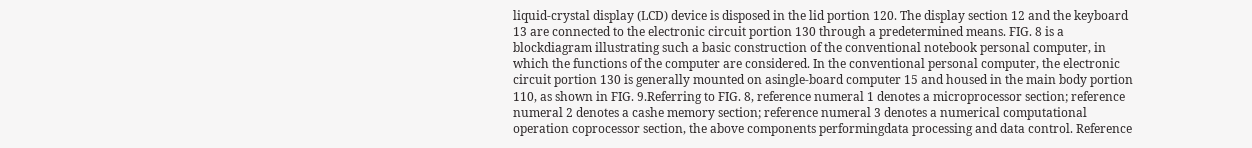liquid-crystal display (LCD) device is disposed in the lid portion 120. The display section 12 and the keyboard 13 are connected to the electronic circuit portion 130 through a predetermined means. FIG. 8 is a blockdiagram illustrating such a basic construction of the conventional notebook personal computer, in which the functions of the computer are considered. In the conventional personal computer, the electronic circuit portion 130 is generally mounted on asingle-board computer 15 and housed in the main body portion 110, as shown in FIG. 9.Referring to FIG. 8, reference numeral 1 denotes a microprocessor section; reference numeral 2 denotes a cashe memory section; reference numeral 3 denotes a numerical computational operation coprocessor section, the above components performingdata processing and data control. Reference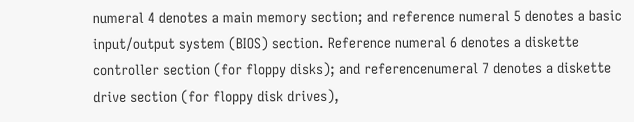numeral 4 denotes a main memory section; and reference numeral 5 denotes a basic input/output system (BIOS) section. Reference numeral 6 denotes a diskette controller section (for floppy disks); and referencenumeral 7 denotes a diskette drive section (for floppy disk drives),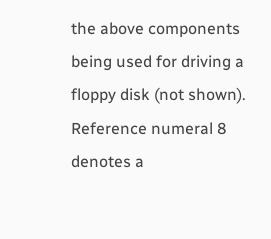the above components being used for driving a floppy disk (not shown). Reference numeral 8 denotes a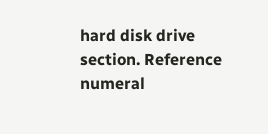hard disk drive section. Reference numeral